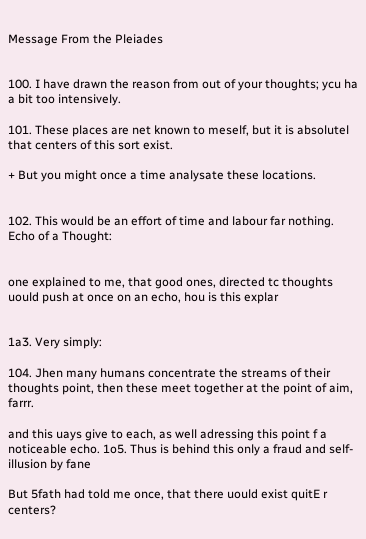Message From the Pleiades


100. I have drawn the reason from out of your thoughts; ycu ha a bit too intensively.

101. These places are net known to meself, but it is absolutel that centers of this sort exist.

+ But you might once a time analysate these locations.


102. This would be an effort of time and labour far nothing. Echo of a Thought:


one explained to me, that good ones, directed tc thoughts uould push at once on an echo, hou is this explar


1a3. Very simply:

104. Jhen many humans concentrate the streams of their thoughts point, then these meet together at the point of aim, farrr.

and this uays give to each, as well adressing this point f a noticeable echo. 1o5. Thus is behind this only a fraud and self-illusion by fane

But 5fath had told me once, that there uould exist quitE r centers?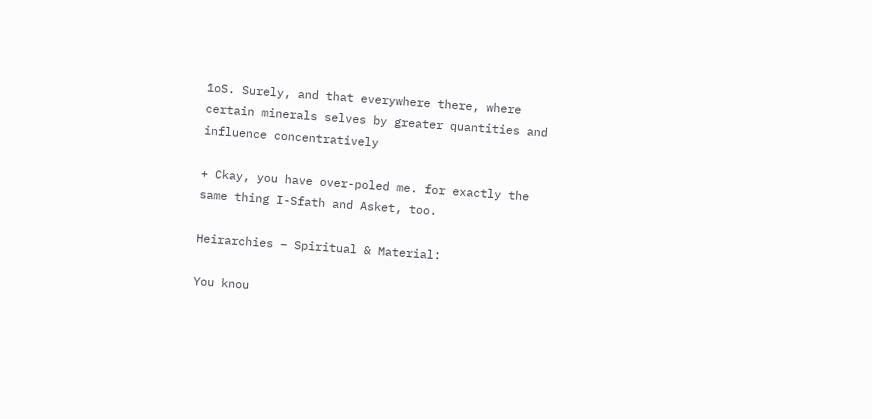1oS. Surely, and that everywhere there, where certain minerals selves by greater quantities and influence concentratively

+ Ckay, you have over-poled me. for exactly the same thing I-Sfath and Asket, too.

Heirarchies – Spiritual & Material:

You knou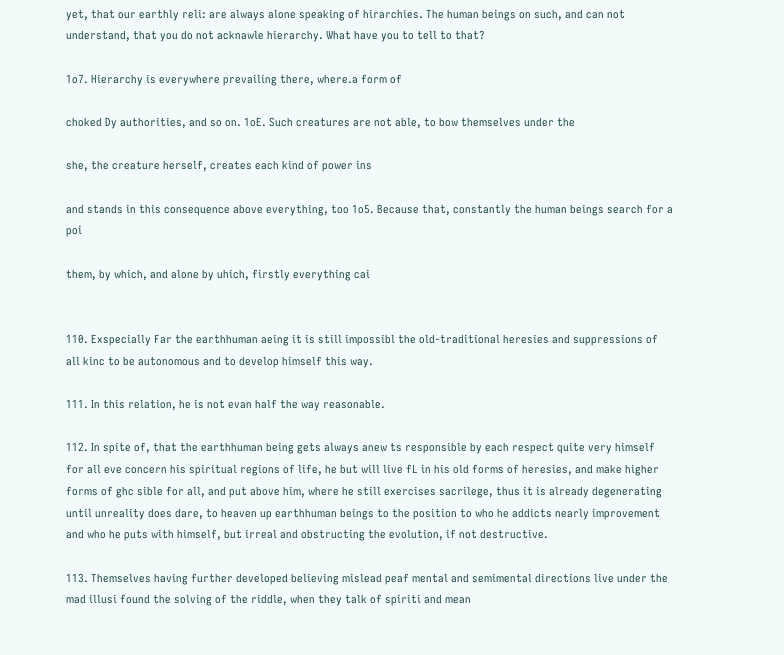yet, that our earthly reli: are always alone speaking of hirarchies. The human beings on such, and can not understand, that you do not acknawle hierarchy. What have you to tell to that?

1o7. Hierarchy is everywhere prevailing there, where.a form of

choked Dy authorities, and so on. 1oE. Such creatures are not able, to bow themselves under the

she, the creature herself, creates each kind of power ins

and stands in this consequence above everything, too 1o5. Because that, constantly the human beings search for a poi

them, by which, and alone by uhich, firstly everything cai


110. Exspecially Far the earthhuman aeing it is still impossibl the old-traditional heresies and suppressions of all kinc to be autonomous and to develop himself this way.

111. In this relation, he is not evan half the way reasonable.

112. In spite of, that the earthhuman being gets always anew ts responsible by each respect quite very himself for all eve concern his spiritual regions of life, he but will live fL in his old forms of heresies, and make higher forms of ghc sible for all, and put above him, where he still exercises sacrilege, thus it is already degenerating until unreality does dare, to heaven up earthhuman beings to the position to who he addicts nearly improvement and who he puts with himself, but irreal and obstructing the evolution, if not destructive.

113. Themselves having further developed believing mislead peaf mental and semimental directions live under the mad illusi found the solving of the riddle, when they talk of spiriti and mean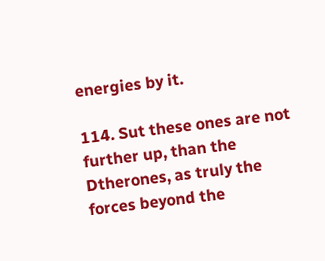energies by it.

114. Sut these ones are not further up, than the Dtherones, as truly the forces beyond the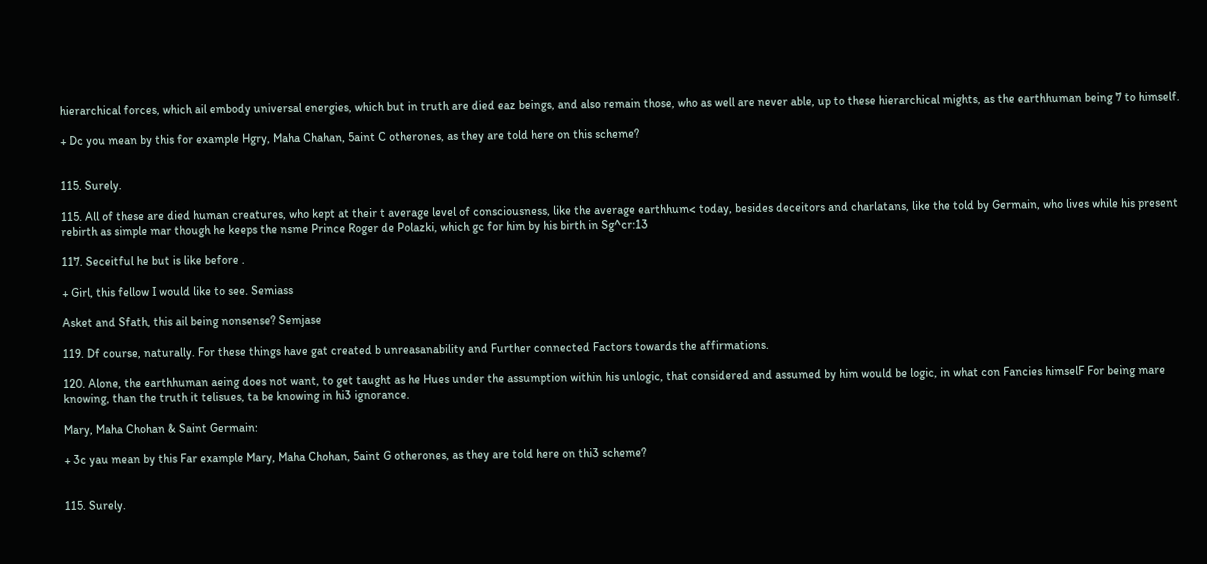hierarchical forces, which ail embody universal energies, which but in truth are died eaz beings, and also remain those, who as well are never able, up to these hierarchical mights, as the earthhuman being 7 to himself.

+ Dc you mean by this for example Hgry, Maha Chahan, 5aint C otherones, as they are told here on this scheme?


115. Surely.

115. All of these are died human creatures, who kept at their t average level of consciousness, like the average earthhum< today, besides deceitors and charlatans, like the told by Germain, who lives while his present rebirth as simple mar though he keeps the nsme Prince Roger de Polazki, which gc for him by his birth in Sg^cr:13

117. Seceitful he but is like before .

+ Girl, this fellow I would like to see. Semiass

Asket and Sfath, this ail being nonsense? Semjase

119. Df course, naturally. For these things have gat created b unreasanability and Further connected Factors towards the affirmations.

120. Alone, the earthhuman aeing does not want, to get taught as he Hues under the assumption within his unlogic, that considered and assumed by him would be logic, in what con Fancies himselF For being mare knowing, than the truth it telisues, ta be knowing in hi3 ignorance.

Mary, Maha Chohan & Saint Germain:

+ 3c yau mean by this Far example Mary, Maha Chohan, 5aint G otherones, as they are told here on thi3 scheme?


115. Surely.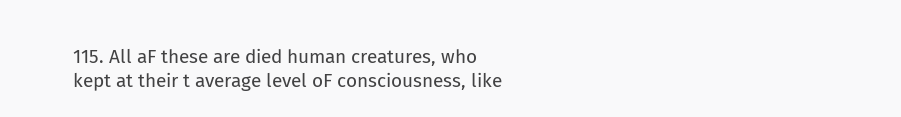115. All aF these are died human creatures, who kept at their t average level oF consciousness, like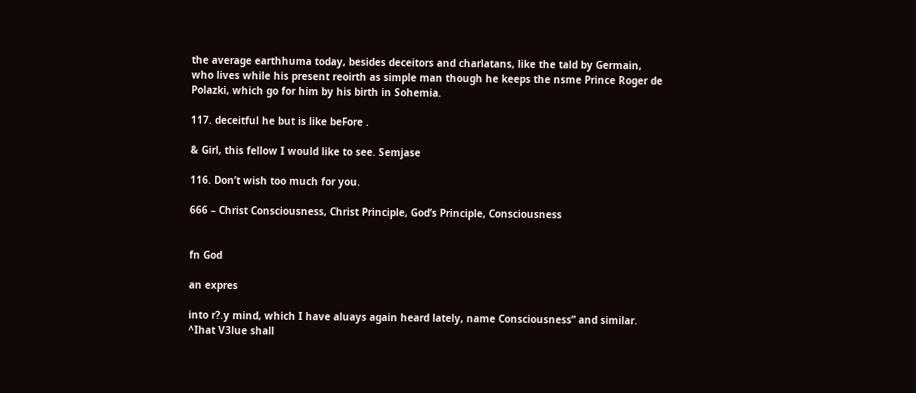the average earthhuma today, besides deceitors and charlatans, like the tald by Germain, who lives while his present reoirth as simple man though he keeps the nsme Prince Roger de Polazki, which go for him by his birth in Sohemia.

117. deceitful he but is like beFore .

& Girl, this fellow I would like to see. Semjase

116. Don’t wish too much for you.

666 – Christ Consciousness, Christ Principle, God’s Principle, Consciousness


fn God

an expres

into r?.y mind, which I have aluays again heard lately, name Consciousness” and similar. ^Ihat V3lue shall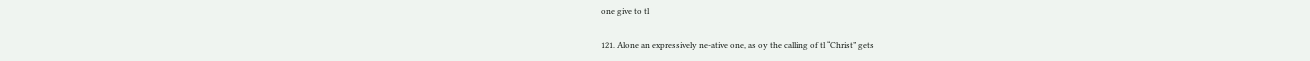one give to tl

121. Alone an expressively ne-ative one, as oy the calling of tl “Christ” gets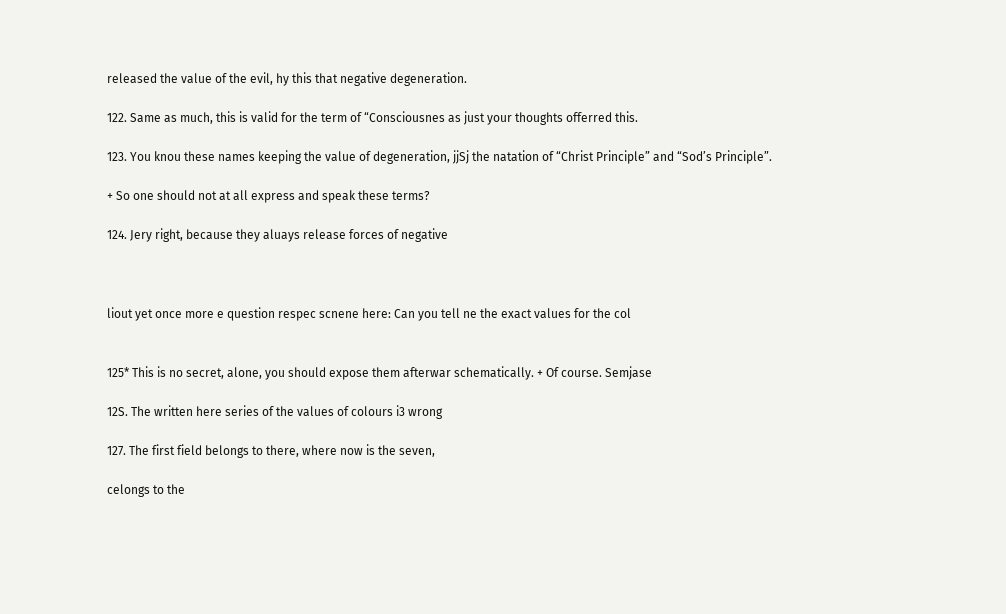released the value of the evil, hy this that negative degeneration.

122. Same as much, this is valid for the term of “Consciousnes as just your thoughts offerred this.

123. You knou these names keeping the value of degeneration, jjSj the natation of “Christ Principle” and “Sod’s Principle”.

+ So one should not at all express and speak these terms?

124. Jery right, because they aluays release forces of negative



liout yet once more e question respec scnene here: Can you tell ne the exact values for the col


125* This is no secret, alone, you should expose them afterwar schematically. + Of course. Semjase

12S. The written here series of the values of colours i3 wrong

127. The first field belongs to there, where now is the seven,

celongs to the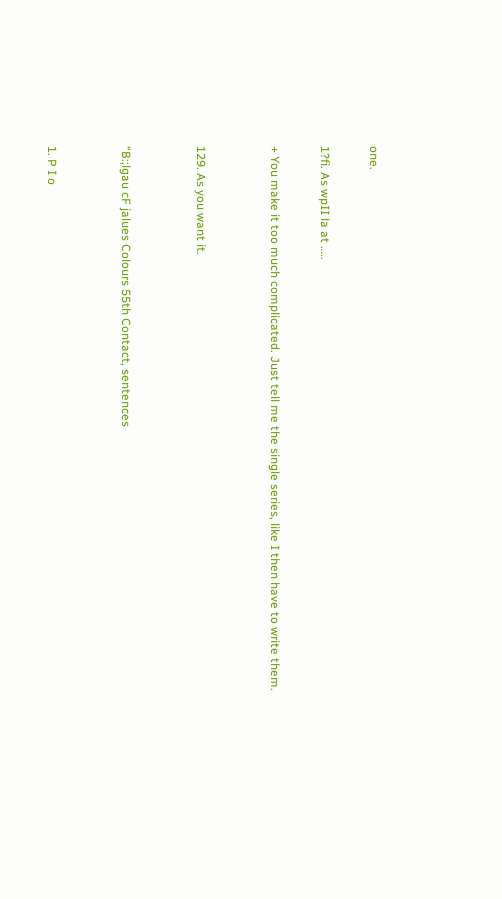one.

1?fi. As wpII la at …..

+ You make it too much complicated. Just tell me the single series, like I then have to write them.


129. As you want it.


“B:;lgau cF jalues Colours 55th Contact, sentences


1. P I o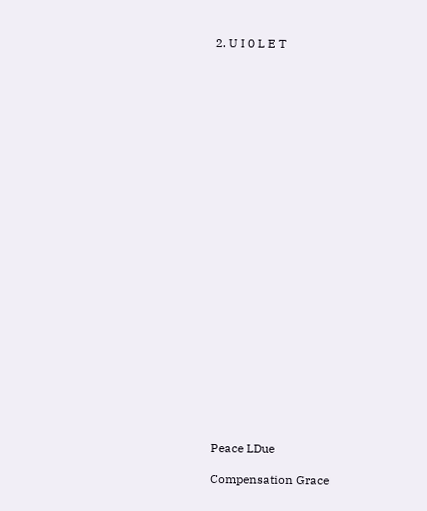2. U I 0 L E T

























Peace LDue

Compensation Grace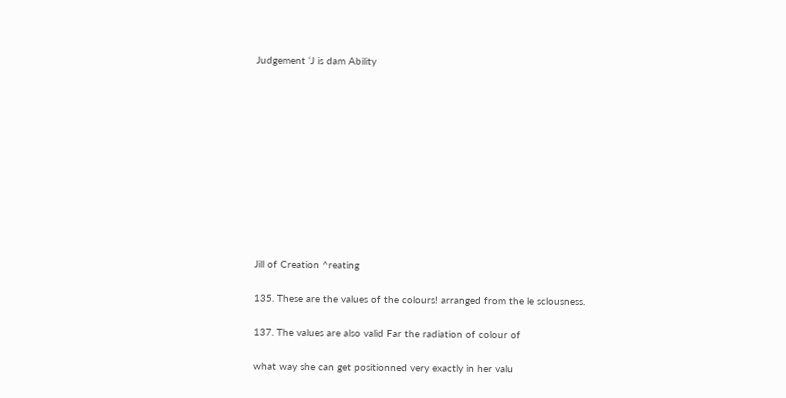Judgement ‘J is dam Ability











Jill of Creation ^reating

135. These are the values of the colours! arranged from the le sclousness.

137. The values are also valid Far the radiation of colour of

what way she can get positionned very exactly in her valu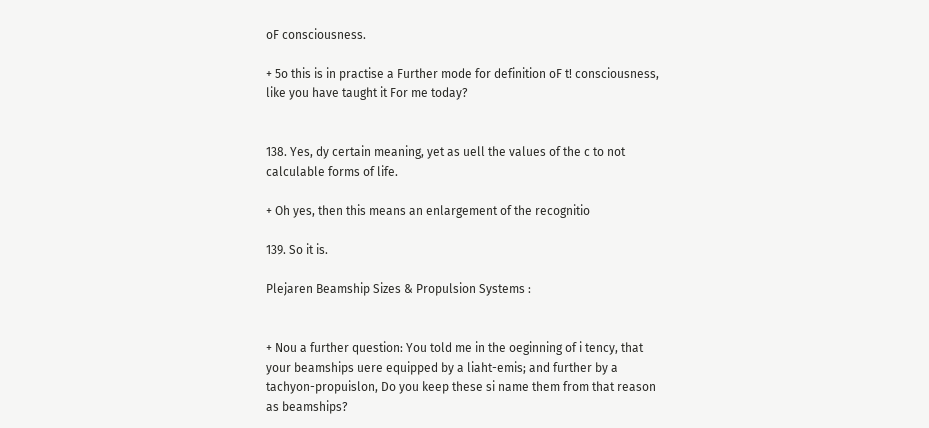oF consciousness.

+ 5o this is in practise a Further mode for definition oF t! consciousness, like you have taught it For me today?


138. Yes, dy certain meaning, yet as uell the values of the c to not calculable forms of life.

+ Oh yes, then this means an enlargement of the recognitio

139. So it is.

Plejaren Beamship Sizes & Propulsion Systems :


+ Nou a further question: You told me in the oeginning of i tency, that your beamships uere equipped by a liaht-emis; and further by a tachyon-propuislon, Do you keep these si name them from that reason as beamships?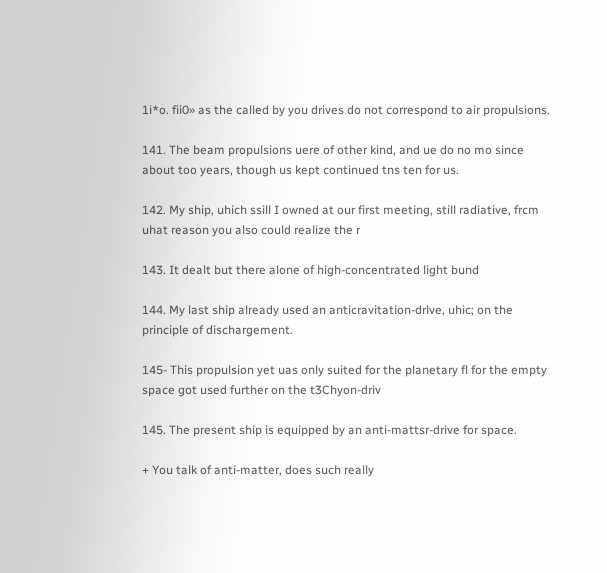1i*o. fii0» as the called by you drives do not correspond to air propulsions.

141. The beam propulsions uere of other kind, and ue do no mo since about too years, though us kept continued tns ten for us.

142. My ship, uhich ssill I owned at our first meeting, still radiative, frcm uhat reason you also could realize the r

143. It dealt but there alone of high-concentrated light bund

144. My last ship already used an anticravitation-drlve, uhic; on the principle of dischargement.

145- This propulsion yet uas only suited for the planetary fl for the empty space got used further on the t3Chyon-driv

145. The present ship is equipped by an anti-mattsr-drive for space.

+ You talk of anti-matter, does such really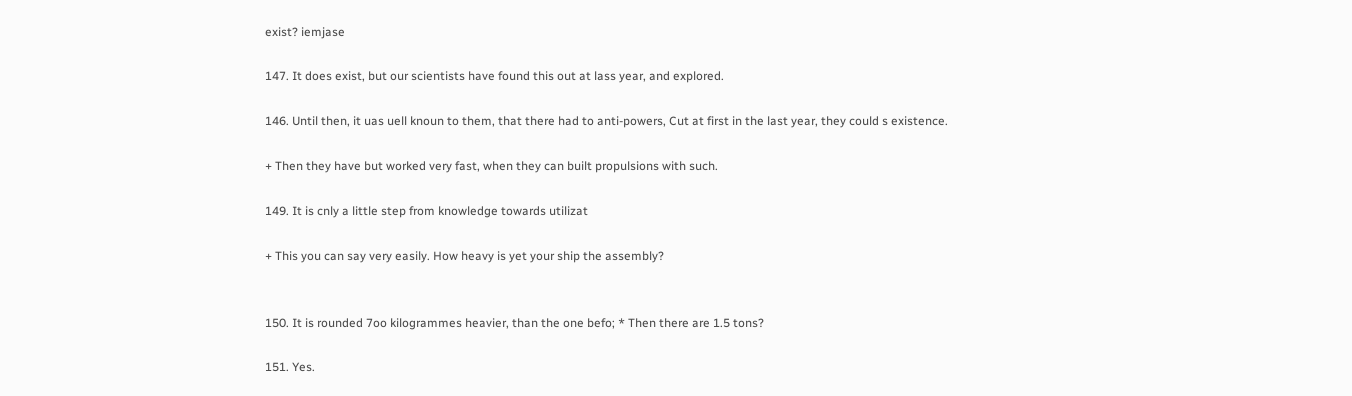exist? iemjase

147. It does exist, but our scientists have found this out at lass year, and explored.

146. Until then, it uas uell knoun to them, that there had to anti-powers, Cut at first in the last year, they could s existence.

+ Then they have but worked very fast, when they can built propulsions with such.

149. It is cnly a little step from knowledge towards utilizat

+ This you can say very easily. How heavy is yet your ship the assembly?


150. It is rounded 7oo kilogrammes heavier, than the one befo; * Then there are 1.5 tons?

151. Yes.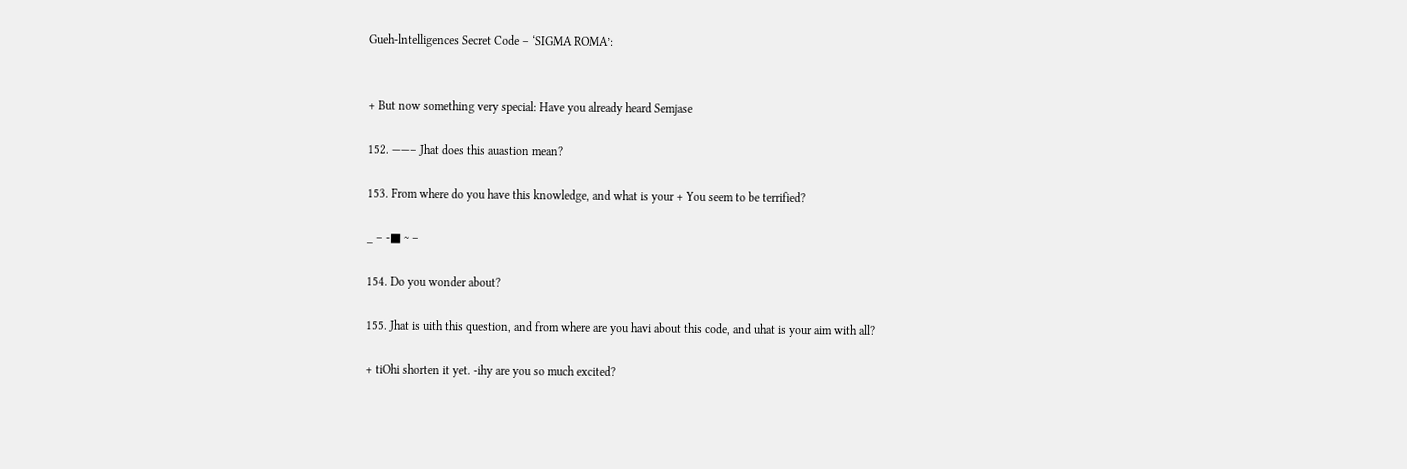Gueh-lntelligences Secret Code – ‘SIGMA ROMA’:


+ But now something very special: Have you already heard Semjase

152. ——– Jhat does this auastion mean?

153. From where do you have this knowledge, and what is your + You seem to be terrified?

_ – -■ ~ –

154. Do you wonder about?

155. Jhat is uith this question, and from where are you havi about this code, and uhat is your aim with all?

+ tiOhi shorten it yet. -ihy are you so much excited?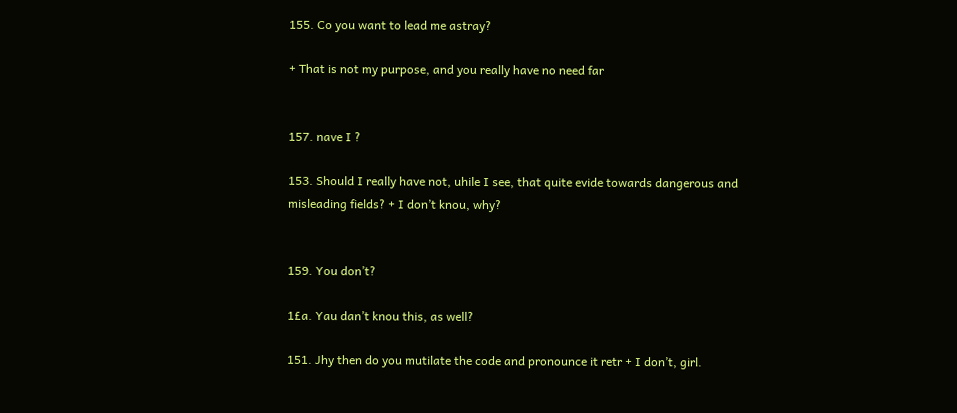155. Co you want to lead me astray?

+ That is not my purpose, and you really have no need far


157. nave I ?

153. Should I really have not, uhile I see, that quite evide towards dangerous and misleading fields? + I don’t knou, why?


159. You don’t?

1£a. Yau dan’t knou this, as well?

151. Jhy then do you mutilate the code and pronounce it retr + I don’t, girl.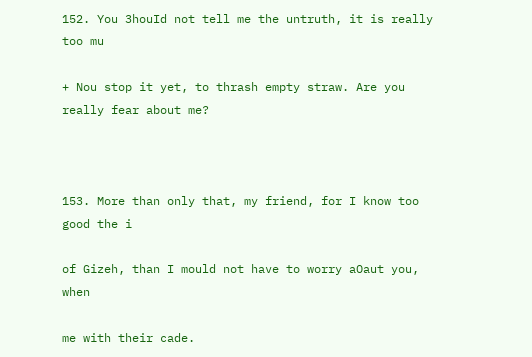152. You 3houId not tell me the untruth, it is really too mu

+ Nou stop it yet, to thrash empty straw. Are you really fear about me?



153. More than only that, my friend, for I know too good the i

of Gizeh, than I mould not have to worry aOaut you, when

me with their cade.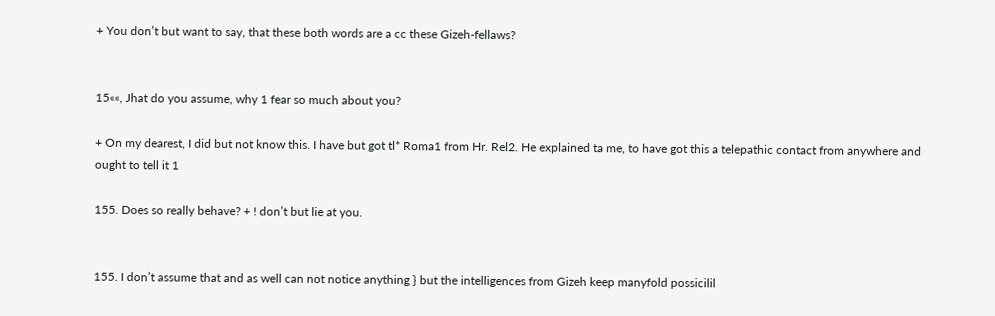+ You don’t but want to say, that these both words are a cc these Gizeh-fellaws?


15««, Jhat do you assume, why 1 fear so much about you?

+ On my dearest, I did but not know this. I have but got tl* Roma1 from Hr. Rel2. He explained ta me, to have got this a telepathic contact from anywhere and ought to tell it 1

155. Does so really behave? + ! don’t but lie at you.


155. I don’t assume that and as well can not notice anything } but the intelligences from Gizeh keep manyfold possicilil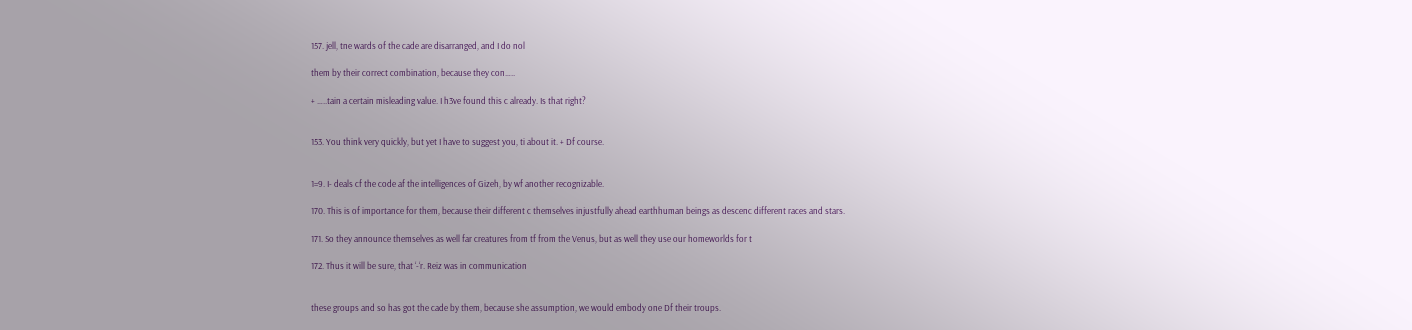157. jell, tne wards of the cade are disarranged, and I do nol

them by their correct combination, because they con…..

+ …..tain a certain misleading value. I h3ve found this c already. Is that right?


153. You think very quickly, but yet I have to suggest you, ti about it. + Df course.


1=9. I- deals cf the code af the intelligences of Gizeh, by wf another recognizable.

170. This is of importance for them, because their different c themselves injustfully ahead earthhuman beings as descenc different races and stars.

171. So they announce themselves as well far creatures from tf from the Venus, but as well they use our homeworlds for t

172. Thus it will be sure, that ‘-‘r. Reiz was in communication


these groups and so has got the cade by them, because she assumption, we would embody one Df their troups.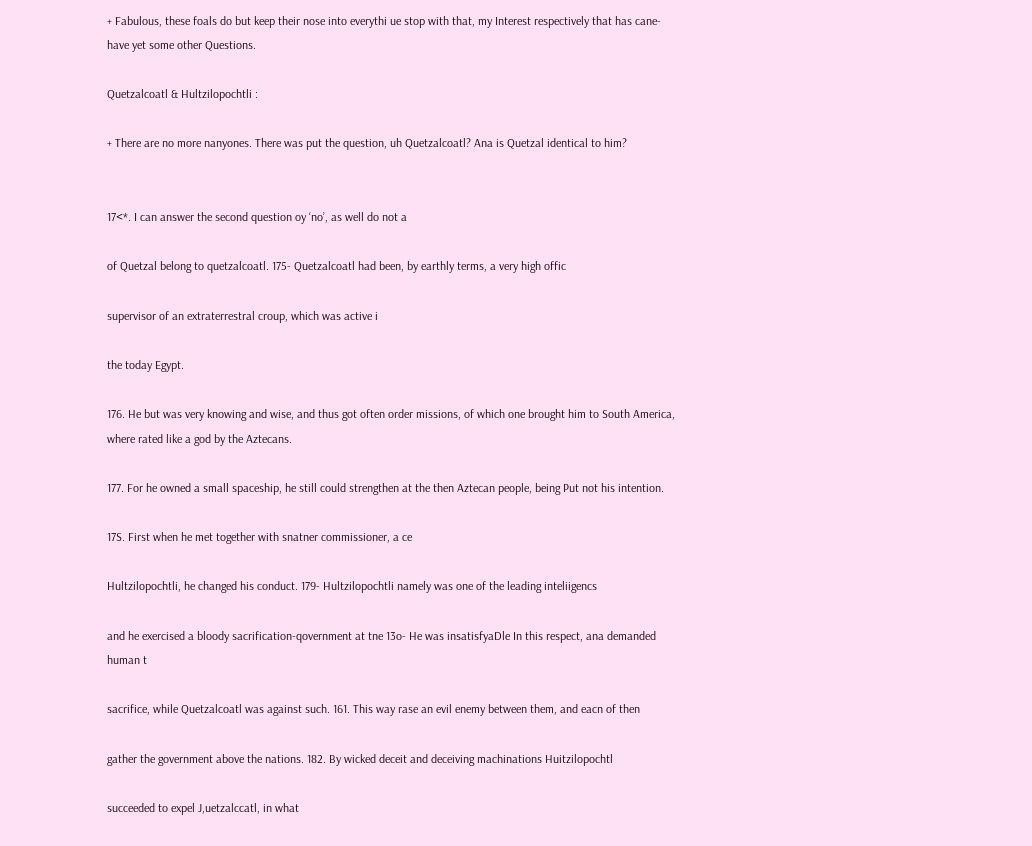+ Fabulous, these foals do but keep their nose into everythi ue stop with that, my Interest respectively that has cane-have yet some other Questions.

Quetzalcoatl & Hultzilopochtli :

+ There are no more nanyones. There was put the question, uh Quetzalcoatl? Ana is Quetzal identical to him?


17<*. I can answer the second question oy ‘no’, as well do not a

of Quetzal belong to quetzalcoatl. 175- Quetzalcoatl had been, by earthly terms, a very high offic

supervisor of an extraterrestral croup, which was active i

the today Egypt.

176. He but was very knowing and wise, and thus got often order missions, of which one brought him to South America, where rated like a god by the Aztecans.

177. For he owned a small spaceship, he still could strengthen at the then Aztecan people, being Put not his intention.

17S. First when he met together with snatner commissioner, a ce

Hultzilopochtli, he changed his conduct. 179- Hultzilopochtli namely was one of the leading inteliigencs

and he exercised a bloody sacrification-qovernment at tne 13o- He was insatisfyaDle In this respect, ana demanded human t

sacrifice, while Quetzalcoatl was against such. 161. This way rase an evil enemy between them, and eacn of then

gather the government above the nations. 182. By wicked deceit and deceiving machinations Huitzilopochtl

succeeded to expel J,uetzalccatl, in what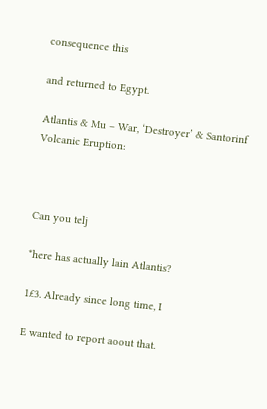consequence this

and returned to Egypt.

Atlantis & Mu – War, ‘Destroyer’ & Santorinf Volcanic Eruption:



Can you telj

*here has actually lain Atlantis?

1£3. Already since long time, I

E wanted to report aoout that.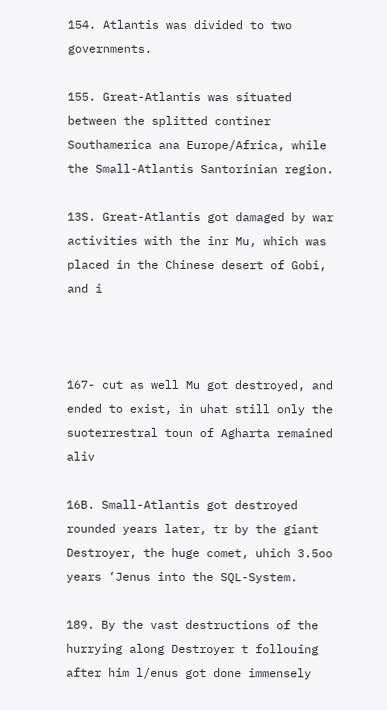154. Atlantis was divided to two governments.

155. Great-Atlantis was situated between the splitted continer Southamerica ana Europe/Africa, while the Small-Atlantis Santorinian region.

13S. Great-Atlantis got damaged by war activities with the inr Mu, which was placed in the Chinese desert of Gobi, and i



167- cut as well Mu got destroyed, and ended to exist, in uhat still only the suoterrestral toun of Agharta remained aliv

16B. Small-Atlantis got destroyed rounded years later, tr by the giant Destroyer, the huge comet, uhich 3.5oo years ‘Jenus into the SQL-System.

189. By the vast destructions of the hurrying along Destroyer t follouing after him l/enus got done immensely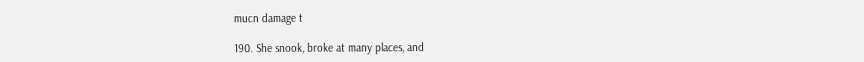mucn damage t

190. She snook, broke at many places, and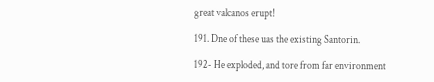great valcanos erupt!

191. Dne of these uas the existing Santorin.

192- He exploded, and tore from far environment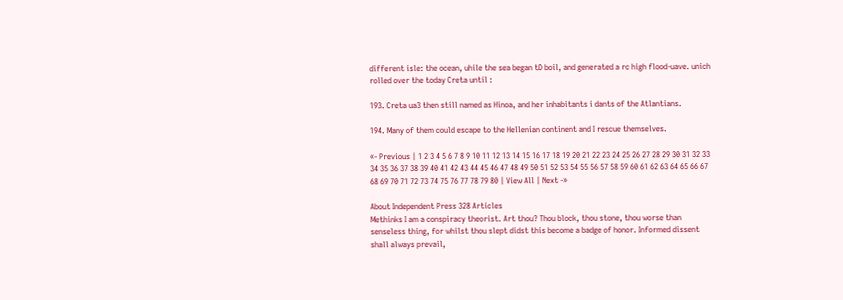different isle: the ocean, uhile the sea began tD boil, and generated a rc high flood-uave. unich rolled over the today Creta until :

193. Creta ua3 then still named as Hinoa, and her inhabitants i dants of the Atlantians.

194. Many of them could escape to the Hellenian continent and I rescue themselves.

«- Previous | 1 2 3 4 5 6 7 8 9 10 11 12 13 14 15 16 17 18 19 20 21 22 23 24 25 26 27 28 29 30 31 32 33 34 35 36 37 38 39 40 41 42 43 44 45 46 47 48 49 50 51 52 53 54 55 56 57 58 59 60 61 62 63 64 65 66 67 68 69 70 71 72 73 74 75 76 77 78 79 80 | View All | Next -»

About Independent Press 328 Articles
Methinks I am a conspiracy theorist. Art thou? Thou block, thou stone, thou worse than senseless thing, for whilst thou slept didst this become a badge of honor. Informed dissent shall always prevail,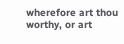wherefore art thou worthy, or art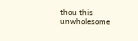thou this unwholesome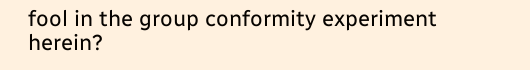fool in the group conformity experiment herein?